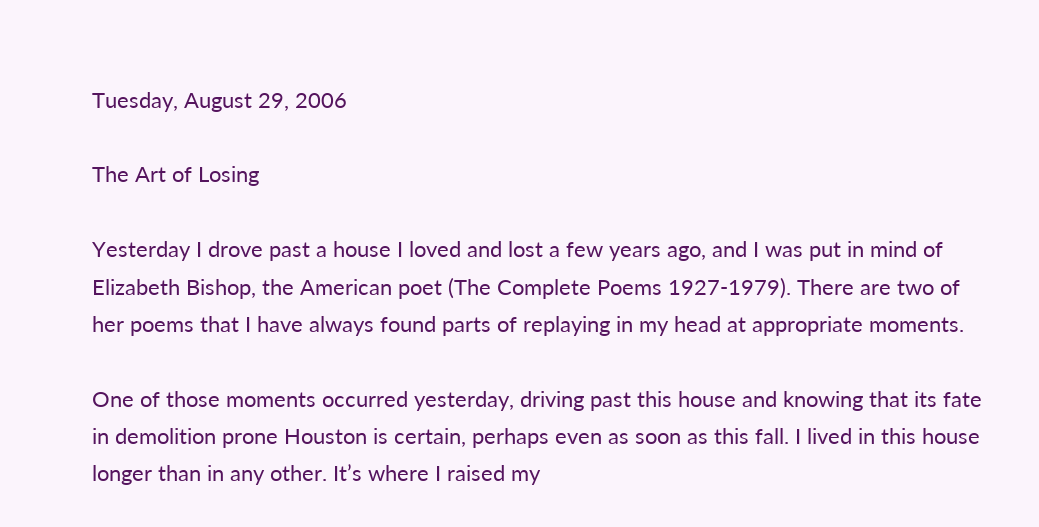Tuesday, August 29, 2006

The Art of Losing

Yesterday I drove past a house I loved and lost a few years ago, and I was put in mind of Elizabeth Bishop, the American poet (The Complete Poems 1927-1979). There are two of her poems that I have always found parts of replaying in my head at appropriate moments.

One of those moments occurred yesterday, driving past this house and knowing that its fate in demolition prone Houston is certain, perhaps even as soon as this fall. I lived in this house longer than in any other. It’s where I raised my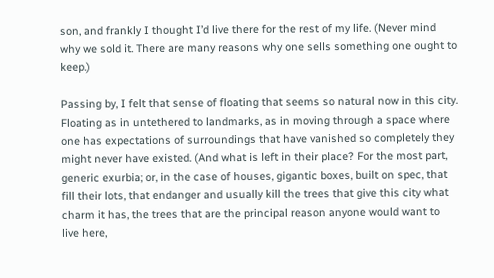son, and frankly I thought I’d live there for the rest of my life. (Never mind why we sold it. There are many reasons why one sells something one ought to keep.)

Passing by, I felt that sense of floating that seems so natural now in this city. Floating as in untethered to landmarks, as in moving through a space where one has expectations of surroundings that have vanished so completely they might never have existed. (And what is left in their place? For the most part, generic exurbia; or, in the case of houses, gigantic boxes, built on spec, that fill their lots, that endanger and usually kill the trees that give this city what charm it has, the trees that are the principal reason anyone would want to live here,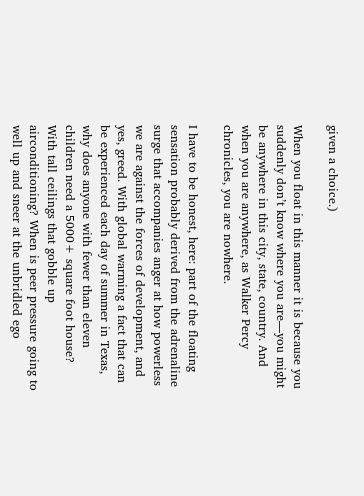given a choice.)

When you float in this manner it is because you suddenly don’t know where you are—you might be anywhere in this city, state, country. And when you are anywhere, as Walker Percy chronicles, you are nowhere.

I have to be honest, here: part of the floating sensation probably derived from the adrenaline surge that accompanies anger at how powerless we are against the forces of development, and yes, greed. With global warming a fact that can be experienced each day of summer in Texas, why does anyone with fewer than eleven children need a 5000+ square foot house? With tall ceilings that gobble up airconditioning? When is peer pressure going to well up and sneer at the unbridled ego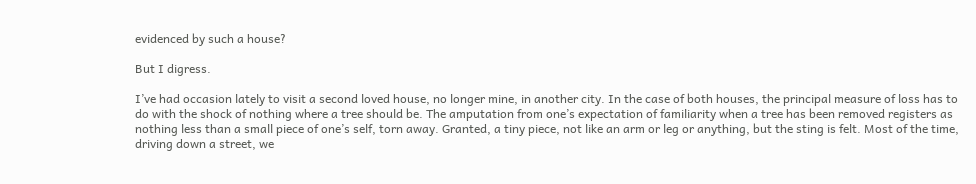evidenced by such a house?

But I digress.

I’ve had occasion lately to visit a second loved house, no longer mine, in another city. In the case of both houses, the principal measure of loss has to do with the shock of nothing where a tree should be. The amputation from one’s expectation of familiarity when a tree has been removed registers as nothing less than a small piece of one’s self, torn away. Granted, a tiny piece, not like an arm or leg or anything, but the sting is felt. Most of the time, driving down a street, we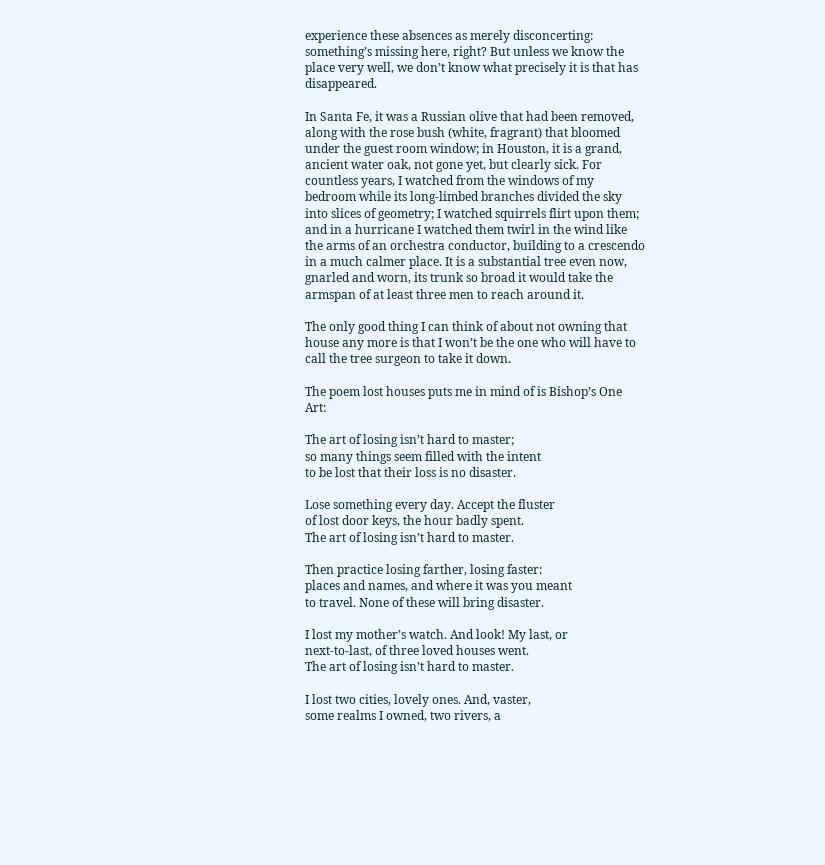experience these absences as merely disconcerting: something’s missing here, right? But unless we know the place very well, we don’t know what precisely it is that has disappeared.

In Santa Fe, it was a Russian olive that had been removed, along with the rose bush (white, fragrant) that bloomed under the guest room window; in Houston, it is a grand, ancient water oak, not gone yet, but clearly sick. For countless years, I watched from the windows of my bedroom while its long-limbed branches divided the sky into slices of geometry; I watched squirrels flirt upon them; and in a hurricane I watched them twirl in the wind like the arms of an orchestra conductor, building to a crescendo in a much calmer place. It is a substantial tree even now, gnarled and worn, its trunk so broad it would take the armspan of at least three men to reach around it.

The only good thing I can think of about not owning that house any more is that I won’t be the one who will have to call the tree surgeon to take it down.

The poem lost houses puts me in mind of is Bishop’s One Art:

The art of losing isn’t hard to master;
so many things seem filled with the intent
to be lost that their loss is no disaster.

Lose something every day. Accept the fluster
of lost door keys, the hour badly spent.
The art of losing isn’t hard to master.

Then practice losing farther, losing faster:
places and names, and where it was you meant
to travel. None of these will bring disaster.

I lost my mother’s watch. And look! My last, or
next-to-last, of three loved houses went.
The art of losing isn’t hard to master.

I lost two cities, lovely ones. And, vaster,
some realms I owned, two rivers, a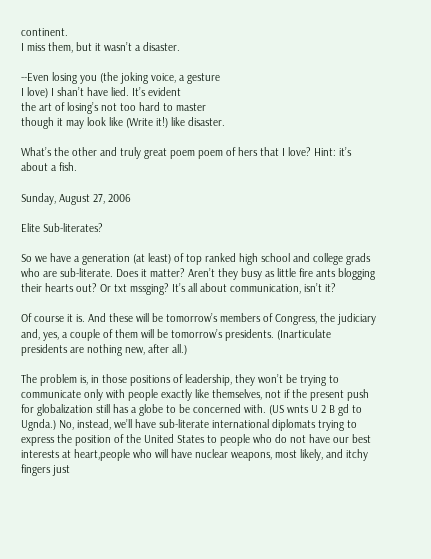continent.
I miss them, but it wasn’t a disaster.

--Even losing you (the joking voice, a gesture
I love) I shan’t have lied. It’s evident
the art of losing’s not too hard to master
though it may look like (Write it!) like disaster.

What’s the other and truly great poem poem of hers that I love? Hint: it’s about a fish.

Sunday, August 27, 2006

Elite Sub-literates?

So we have a generation (at least) of top ranked high school and college grads who are sub-literate. Does it matter? Aren’t they busy as little fire ants blogging their hearts out? Or txt mssging? It’s all about communication, isn’t it?

Of course it is. And these will be tomorrow’s members of Congress, the judiciary and, yes, a couple of them will be tomorrow’s presidents. (Inarticulate presidents are nothing new, after all.)

The problem is, in those positions of leadership, they won’t be trying to communicate only with people exactly like themselves, not if the present push for globalization still has a globe to be concerned with. (US wnts U 2 B gd to Ugnda.) No, instead, we’ll have sub-literate international diplomats trying to express the position of the United States to people who do not have our best interests at heart,people who will have nuclear weapons, most likely, and itchy fingers just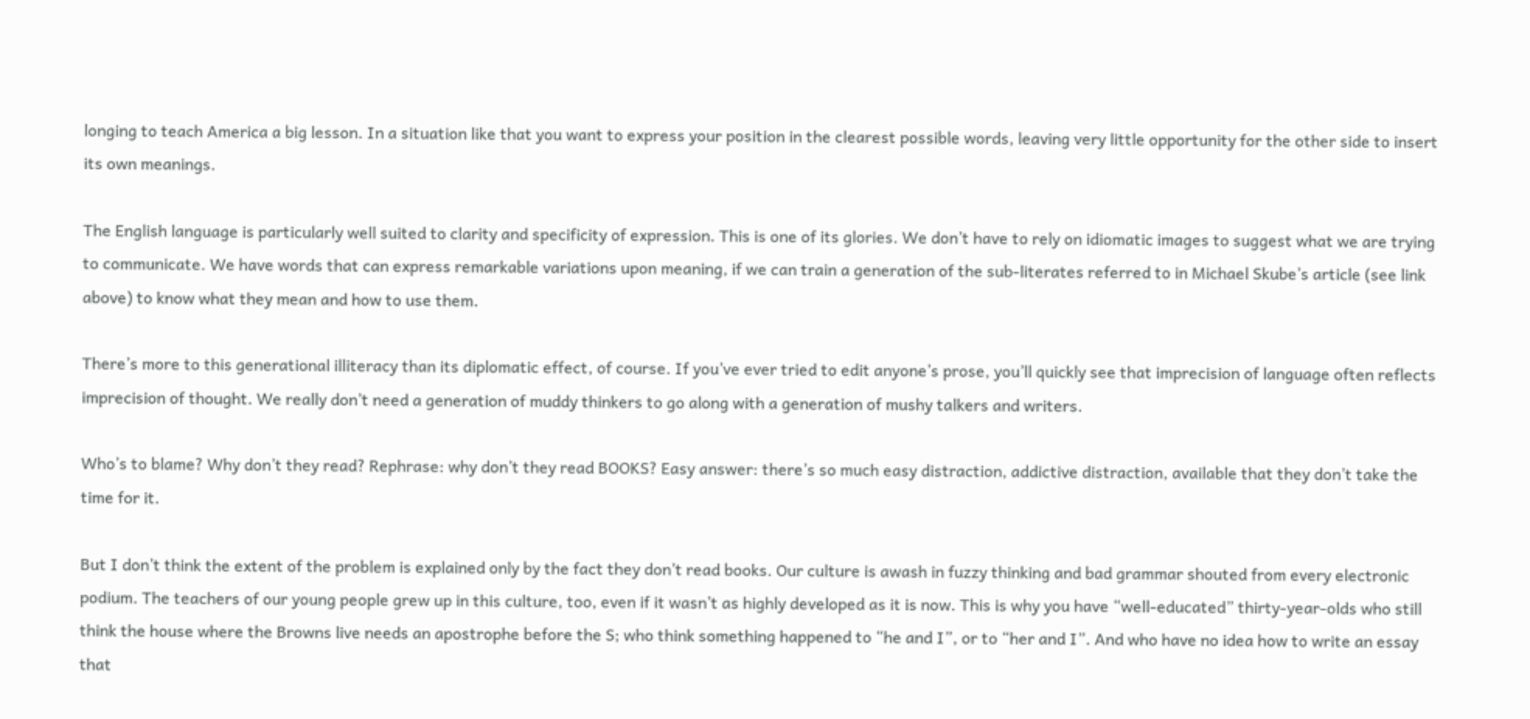longing to teach America a big lesson. In a situation like that you want to express your position in the clearest possible words, leaving very little opportunity for the other side to insert its own meanings.

The English language is particularly well suited to clarity and specificity of expression. This is one of its glories. We don’t have to rely on idiomatic images to suggest what we are trying to communicate. We have words that can express remarkable variations upon meaning, if we can train a generation of the sub-literates referred to in Michael Skube’s article (see link above) to know what they mean and how to use them.

There’s more to this generational illiteracy than its diplomatic effect, of course. If you’ve ever tried to edit anyone’s prose, you’ll quickly see that imprecision of language often reflects imprecision of thought. We really don’t need a generation of muddy thinkers to go along with a generation of mushy talkers and writers.

Who’s to blame? Why don’t they read? Rephrase: why don’t they read BOOKS? Easy answer: there’s so much easy distraction, addictive distraction, available that they don’t take the time for it.

But I don’t think the extent of the problem is explained only by the fact they don’t read books. Our culture is awash in fuzzy thinking and bad grammar shouted from every electronic podium. The teachers of our young people grew up in this culture, too, even if it wasn’t as highly developed as it is now. This is why you have “well-educated” thirty-year-olds who still think the house where the Browns live needs an apostrophe before the S; who think something happened to “he and I”, or to “her and I”. And who have no idea how to write an essay that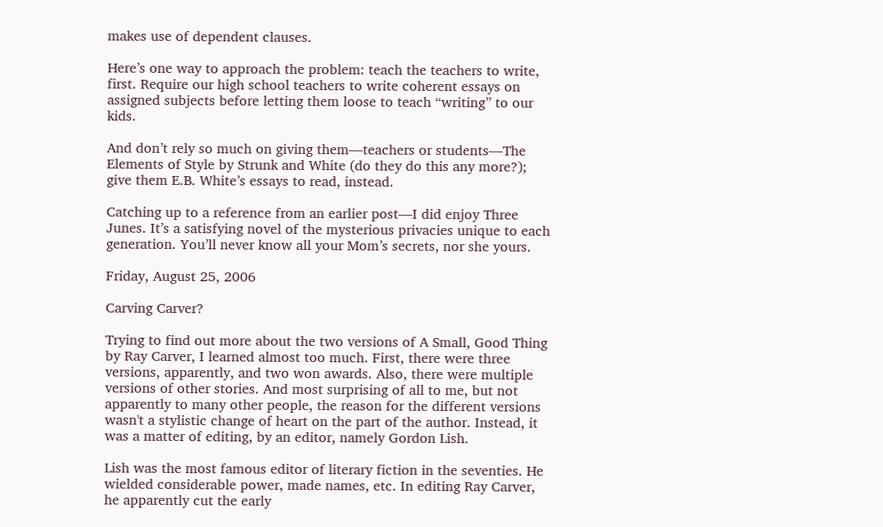makes use of dependent clauses.

Here’s one way to approach the problem: teach the teachers to write, first. Require our high school teachers to write coherent essays on assigned subjects before letting them loose to teach “writing” to our kids.

And don’t rely so much on giving them—teachers or students—The Elements of Style by Strunk and White (do they do this any more?); give them E.B. White’s essays to read, instead.

Catching up to a reference from an earlier post—I did enjoy Three Junes. It’s a satisfying novel of the mysterious privacies unique to each generation. You’ll never know all your Mom’s secrets, nor she yours.

Friday, August 25, 2006

Carving Carver?

Trying to find out more about the two versions of A Small, Good Thing by Ray Carver, I learned almost too much. First, there were three versions, apparently, and two won awards. Also, there were multiple versions of other stories. And most surprising of all to me, but not apparently to many other people, the reason for the different versions wasn't a stylistic change of heart on the part of the author. Instead, it was a matter of editing, by an editor, namely Gordon Lish.

Lish was the most famous editor of literary fiction in the seventies. He wielded considerable power, made names, etc. In editing Ray Carver, he apparently cut the early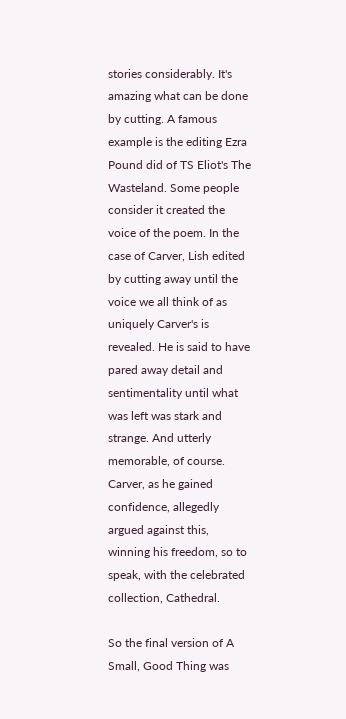stories considerably. It's amazing what can be done by cutting. A famous example is the editing Ezra Pound did of TS Eliot's The Wasteland. Some people consider it created the voice of the poem. In the case of Carver, Lish edited by cutting away until the voice we all think of as uniquely Carver's is revealed. He is said to have pared away detail and sentimentality until what was left was stark and strange. And utterly memorable, of course. Carver, as he gained confidence, allegedly argued against this, winning his freedom, so to speak, with the celebrated collection, Cathedral.

So the final version of A Small, Good Thing was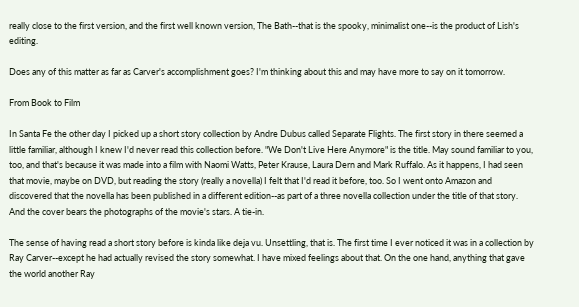really close to the first version, and the first well known version, The Bath--that is the spooky, minimalist one--is the product of Lish's editing.

Does any of this matter as far as Carver's accomplishment goes? I'm thinking about this and may have more to say on it tomorrow.

From Book to Film

In Santa Fe the other day I picked up a short story collection by Andre Dubus called Separate Flights. The first story in there seemed a little familiar, although I knew I'd never read this collection before. "We Don't Live Here Anymore" is the title. May sound familiar to you, too, and that's because it was made into a film with Naomi Watts, Peter Krause, Laura Dern and Mark Ruffalo. As it happens, I had seen that movie, maybe on DVD, but reading the story (really a novella) I felt that I'd read it before, too. So I went onto Amazon and discovered that the novella has been published in a different edition--as part of a three novella collection under the title of that story. And the cover bears the photographs of the movie's stars. A tie-in.

The sense of having read a short story before is kinda like deja vu. Unsettling, that is. The first time I ever noticed it was in a collection by Ray Carver--except he had actually revised the story somewhat. I have mixed feelings about that. On the one hand, anything that gave the world another Ray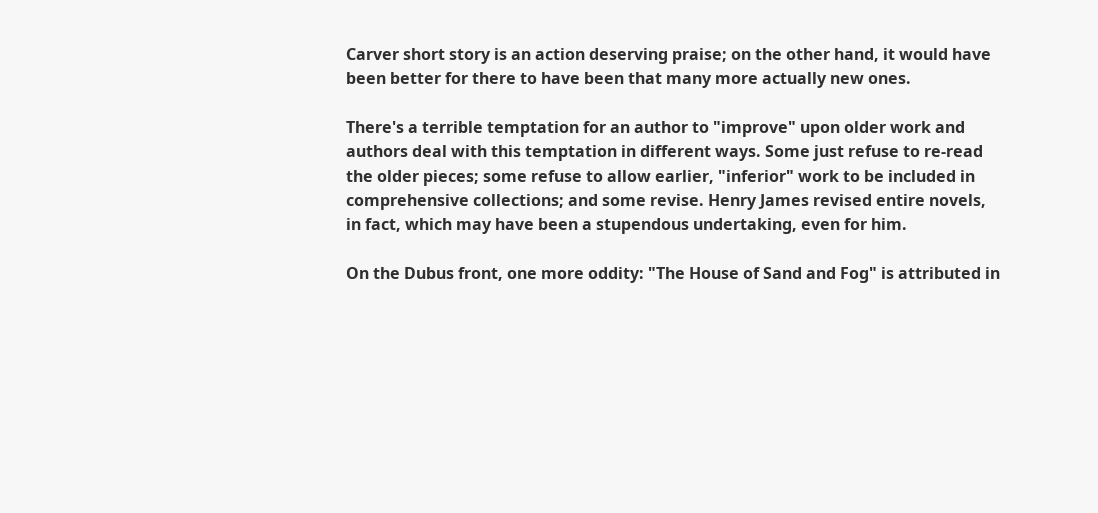Carver short story is an action deserving praise; on the other hand, it would have been better for there to have been that many more actually new ones.

There's a terrible temptation for an author to "improve" upon older work and authors deal with this temptation in different ways. Some just refuse to re-read the older pieces; some refuse to allow earlier, "inferior" work to be included in comprehensive collections; and some revise. Henry James revised entire novels, in fact, which may have been a stupendous undertaking, even for him.

On the Dubus front, one more oddity: "The House of Sand and Fog" is attributed in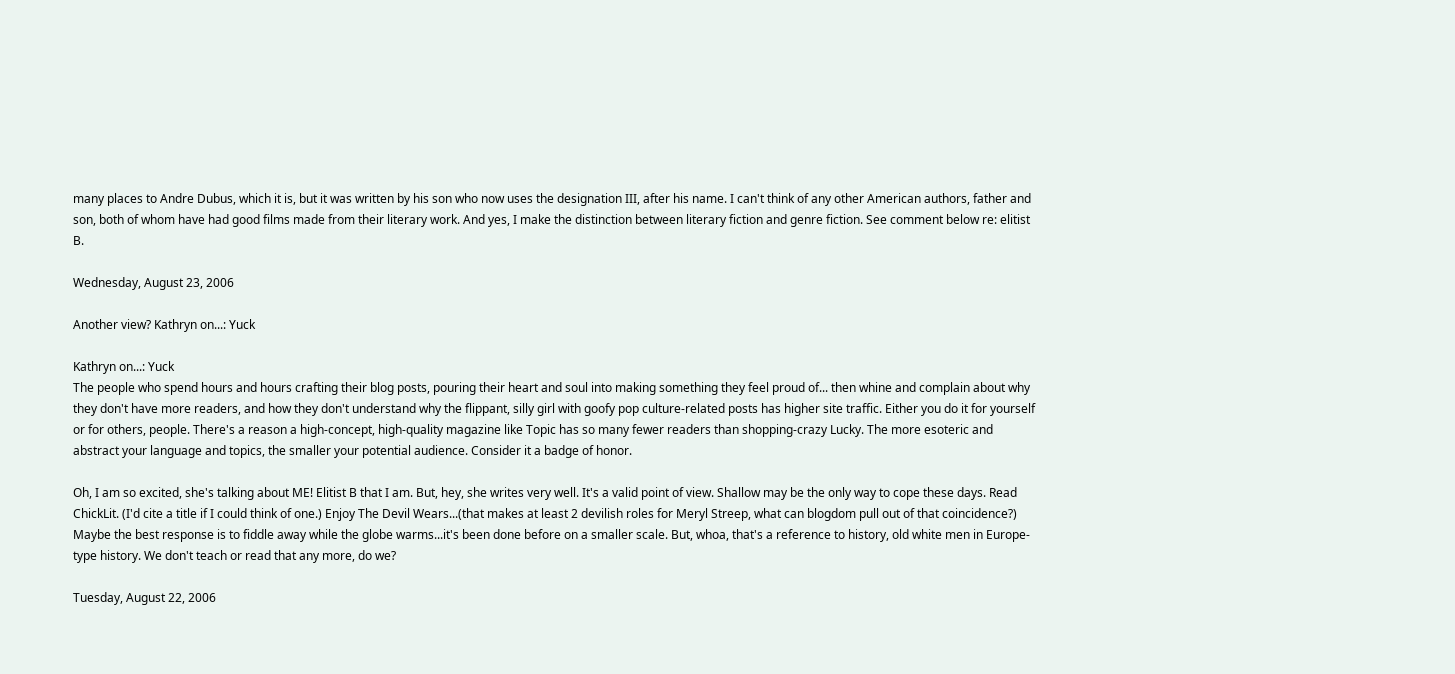many places to Andre Dubus, which it is, but it was written by his son who now uses the designation III, after his name. I can't think of any other American authors, father and son, both of whom have had good films made from their literary work. And yes, I make the distinction between literary fiction and genre fiction. See comment below re: elitist B.

Wednesday, August 23, 2006

Another view? Kathryn on...: Yuck

Kathryn on...: Yuck
The people who spend hours and hours crafting their blog posts, pouring their heart and soul into making something they feel proud of... then whine and complain about why they don't have more readers, and how they don't understand why the flippant, silly girl with goofy pop culture-related posts has higher site traffic. Either you do it for yourself or for others, people. There's a reason a high-concept, high-quality magazine like Topic has so many fewer readers than shopping-crazy Lucky. The more esoteric and abstract your language and topics, the smaller your potential audience. Consider it a badge of honor.

Oh, I am so excited, she's talking about ME! Elitist B that I am. But, hey, she writes very well. It's a valid point of view. Shallow may be the only way to cope these days. Read ChickLit. (I'd cite a title if I could think of one.) Enjoy The Devil Wears...(that makes at least 2 devilish roles for Meryl Streep, what can blogdom pull out of that coincidence?) Maybe the best response is to fiddle away while the globe warms...it's been done before on a smaller scale. But, whoa, that's a reference to history, old white men in Europe-type history. We don't teach or read that any more, do we?

Tuesday, August 22, 2006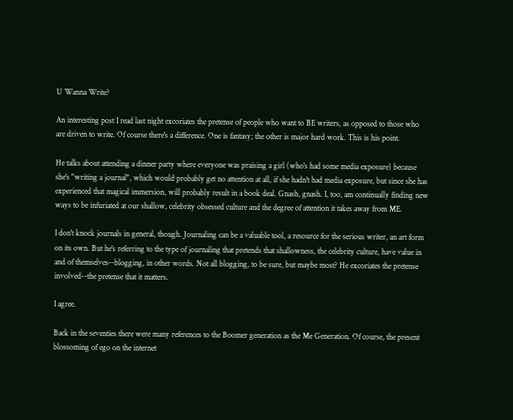U Wanna Write?

An interesting post I read last night excoriates the pretense of people who want to BE writers, as opposed to those who are driven to write. Of course there's a difference. One is fantasy; the other is major hard work. This is his point.

He talks about attending a dinner party where everyone was praising a girl (who's had some media exposure) because she's "writing a journal", which would probably get no attention at all, if she hadn't had media exposure, but since she has experienced that magical immersion, will probably result in a book deal. Gnash, gnash. I, too, am continually finding new ways to be infuriated at our shallow, celebrity obsessed culture and the degree of attention it takes away from ME.

I don't knock journals in general, though. Journaling can be a valuable tool, a resource for the serious writer, an art form on its own. But he's referring to the type of journaling that pretends that shallowness, the celebrity culture, have value in and of themselves--blogging, in other words. Not all blogging, to be sure, but maybe most? He excoriates the pretense involved--the pretense that it matters.

I agree.

Back in the seventies there were many references to the Boomer generation as the Me Generation. Of course, the present blossoming of ego on the internet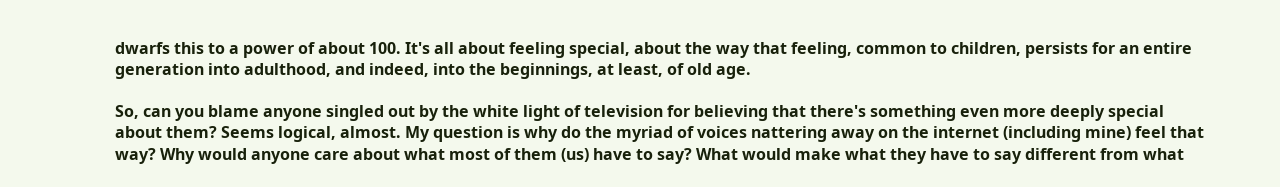dwarfs this to a power of about 100. It's all about feeling special, about the way that feeling, common to children, persists for an entire generation into adulthood, and indeed, into the beginnings, at least, of old age.

So, can you blame anyone singled out by the white light of television for believing that there's something even more deeply special about them? Seems logical, almost. My question is why do the myriad of voices nattering away on the internet (including mine) feel that way? Why would anyone care about what most of them (us) have to say? What would make what they have to say different from what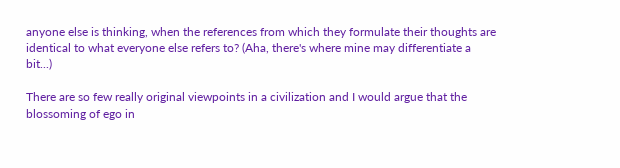anyone else is thinking, when the references from which they formulate their thoughts are identical to what everyone else refers to? (Aha, there's where mine may differentiate a bit...)

There are so few really original viewpoints in a civilization and I would argue that the blossoming of ego in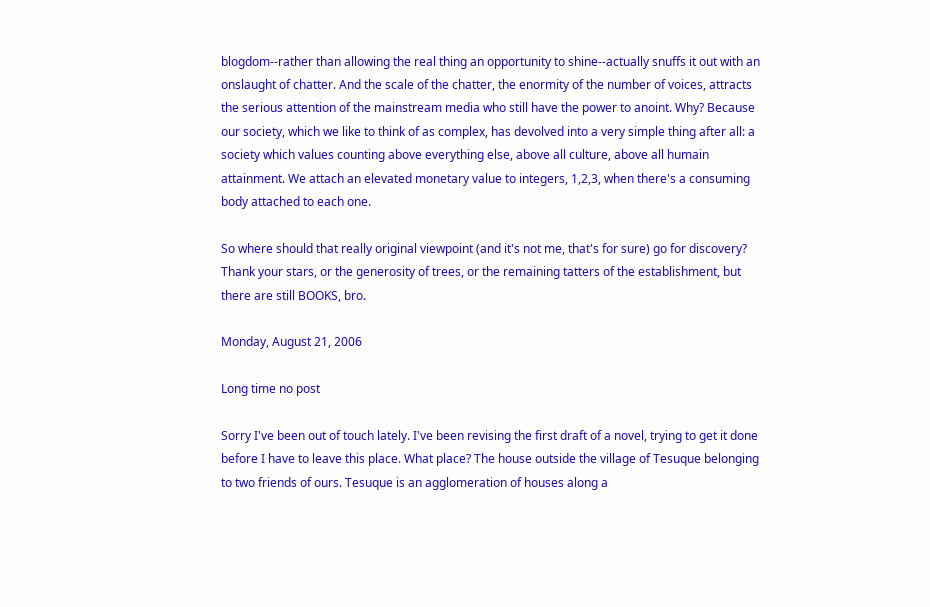blogdom--rather than allowing the real thing an opportunity to shine--actually snuffs it out with an onslaught of chatter. And the scale of the chatter, the enormity of the number of voices, attracts the serious attention of the mainstream media who still have the power to anoint. Why? Because our society, which we like to think of as complex, has devolved into a very simple thing after all: a society which values counting above everything else, above all culture, above all humain attainment. We attach an elevated monetary value to integers, 1,2,3, when there's a consuming body attached to each one.

So where should that really original viewpoint (and it's not me, that's for sure) go for discovery? Thank your stars, or the generosity of trees, or the remaining tatters of the establishment, but there are still BOOKS, bro.

Monday, August 21, 2006

Long time no post

Sorry I've been out of touch lately. I've been revising the first draft of a novel, trying to get it done before I have to leave this place. What place? The house outside the village of Tesuque belonging to two friends of ours. Tesuque is an agglomeration of houses along a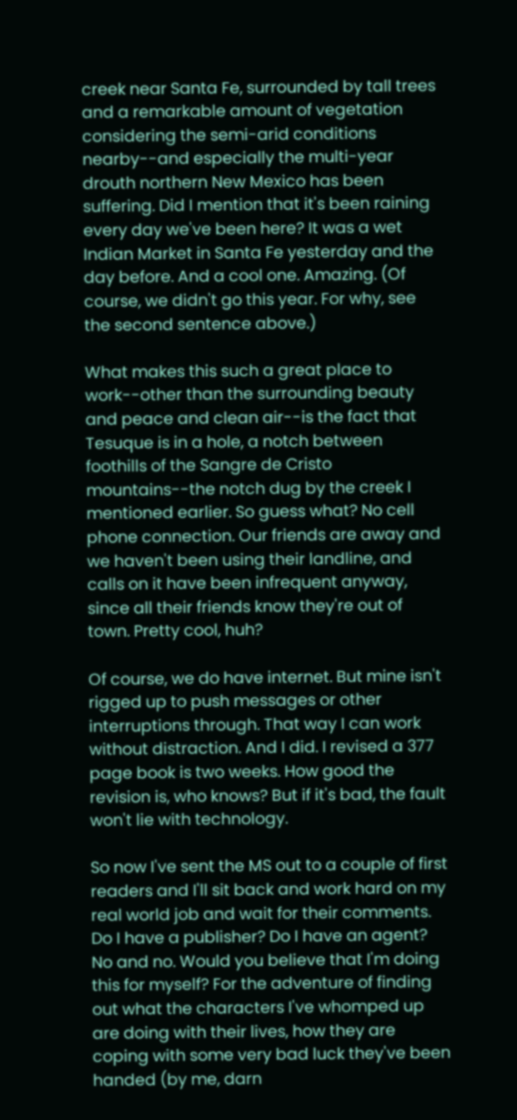creek near Santa Fe, surrounded by tall trees and a remarkable amount of vegetation considering the semi-arid conditions nearby--and especially the multi-year drouth northern New Mexico has been suffering. Did I mention that it's been raining every day we've been here? It was a wet Indian Market in Santa Fe yesterday and the day before. And a cool one. Amazing. (Of course, we didn't go this year. For why, see the second sentence above.)

What makes this such a great place to work--other than the surrounding beauty and peace and clean air--is the fact that Tesuque is in a hole, a notch between foothills of the Sangre de Cristo mountains--the notch dug by the creek I mentioned earlier. So guess what? No cell phone connection. Our friends are away and we haven't been using their landline, and calls on it have been infrequent anyway, since all their friends know they're out of town. Pretty cool, huh?

Of course, we do have internet. But mine isn't rigged up to push messages or other interruptions through. That way I can work without distraction. And I did. I revised a 377 page book is two weeks. How good the revision is, who knows? But if it's bad, the fault won't lie with technology.

So now I've sent the MS out to a couple of first readers and I'll sit back and work hard on my real world job and wait for their comments. Do I have a publisher? Do I have an agent? No and no. Would you believe that I'm doing this for myself? For the adventure of finding out what the characters I've whomped up are doing with their lives, how they are coping with some very bad luck they've been handed (by me, darn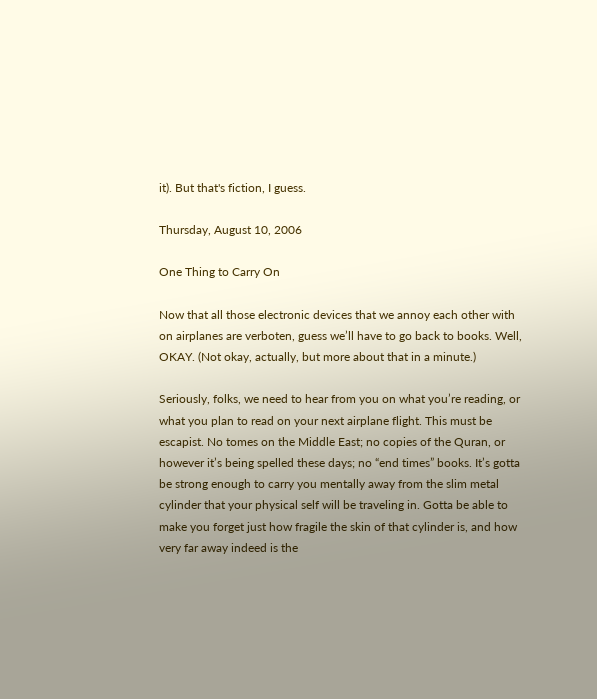it). But that's fiction, I guess.

Thursday, August 10, 2006

One Thing to Carry On

Now that all those electronic devices that we annoy each other with on airplanes are verboten, guess we’ll have to go back to books. Well, OKAY. (Not okay, actually, but more about that in a minute.)

Seriously, folks, we need to hear from you on what you’re reading, or what you plan to read on your next airplane flight. This must be escapist. No tomes on the Middle East; no copies of the Quran, or however it’s being spelled these days; no “end times” books. It’s gotta be strong enough to carry you mentally away from the slim metal cylinder that your physical self will be traveling in. Gotta be able to make you forget just how fragile the skin of that cylinder is, and how very far away indeed is the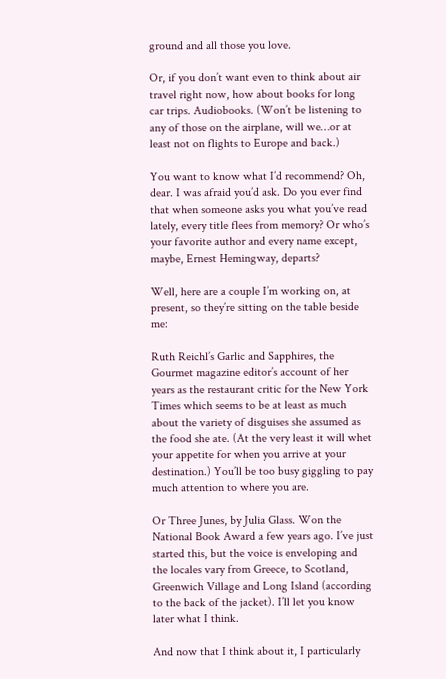ground and all those you love.

Or, if you don’t want even to think about air travel right now, how about books for long car trips. Audiobooks. (Won’t be listening to any of those on the airplane, will we…or at least not on flights to Europe and back.)

You want to know what I’d recommend? Oh, dear. I was afraid you’d ask. Do you ever find that when someone asks you what you’ve read lately, every title flees from memory? Or who’s your favorite author and every name except, maybe, Ernest Hemingway, departs?

Well, here are a couple I’m working on, at present, so they’re sitting on the table beside me:

Ruth Reichl’s Garlic and Sapphires, the Gourmet magazine editor’s account of her years as the restaurant critic for the New York Times which seems to be at least as much about the variety of disguises she assumed as the food she ate. (At the very least it will whet your appetite for when you arrive at your destination.) You’ll be too busy giggling to pay much attention to where you are.

Or Three Junes, by Julia Glass. Won the National Book Award a few years ago. I’ve just started this, but the voice is enveloping and the locales vary from Greece, to Scotland, Greenwich Village and Long Island (according to the back of the jacket). I’ll let you know later what I think.

And now that I think about it, I particularly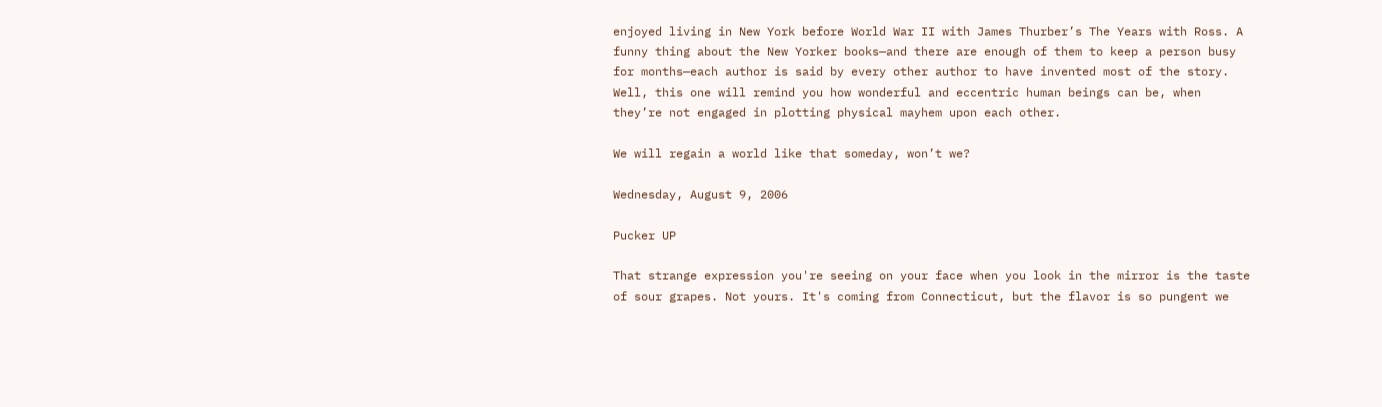enjoyed living in New York before World War II with James Thurber’s The Years with Ross. A funny thing about the New Yorker books—and there are enough of them to keep a person busy for months—each author is said by every other author to have invented most of the story. Well, this one will remind you how wonderful and eccentric human beings can be, when they’re not engaged in plotting physical mayhem upon each other.

We will regain a world like that someday, won’t we?

Wednesday, August 9, 2006

Pucker UP

That strange expression you're seeing on your face when you look in the mirror is the taste of sour grapes. Not yours. It's coming from Connecticut, but the flavor is so pungent we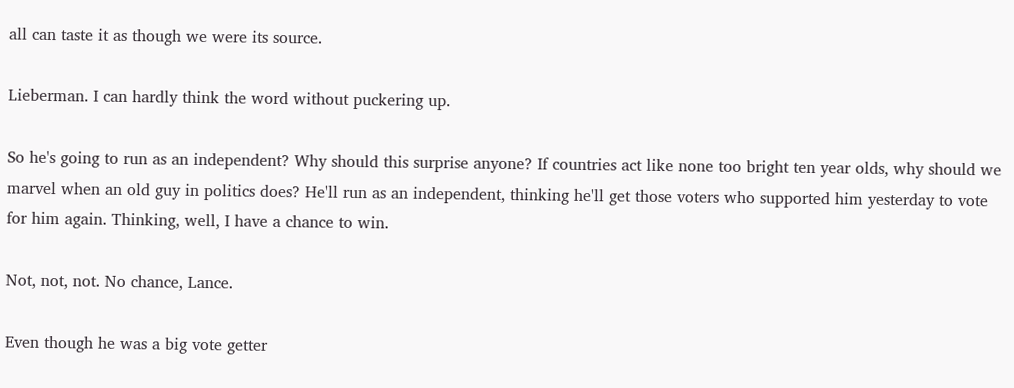all can taste it as though we were its source.

Lieberman. I can hardly think the word without puckering up.

So he's going to run as an independent? Why should this surprise anyone? If countries act like none too bright ten year olds, why should we marvel when an old guy in politics does? He'll run as an independent, thinking he'll get those voters who supported him yesterday to vote for him again. Thinking, well, I have a chance to win.

Not, not, not. No chance, Lance.

Even though he was a big vote getter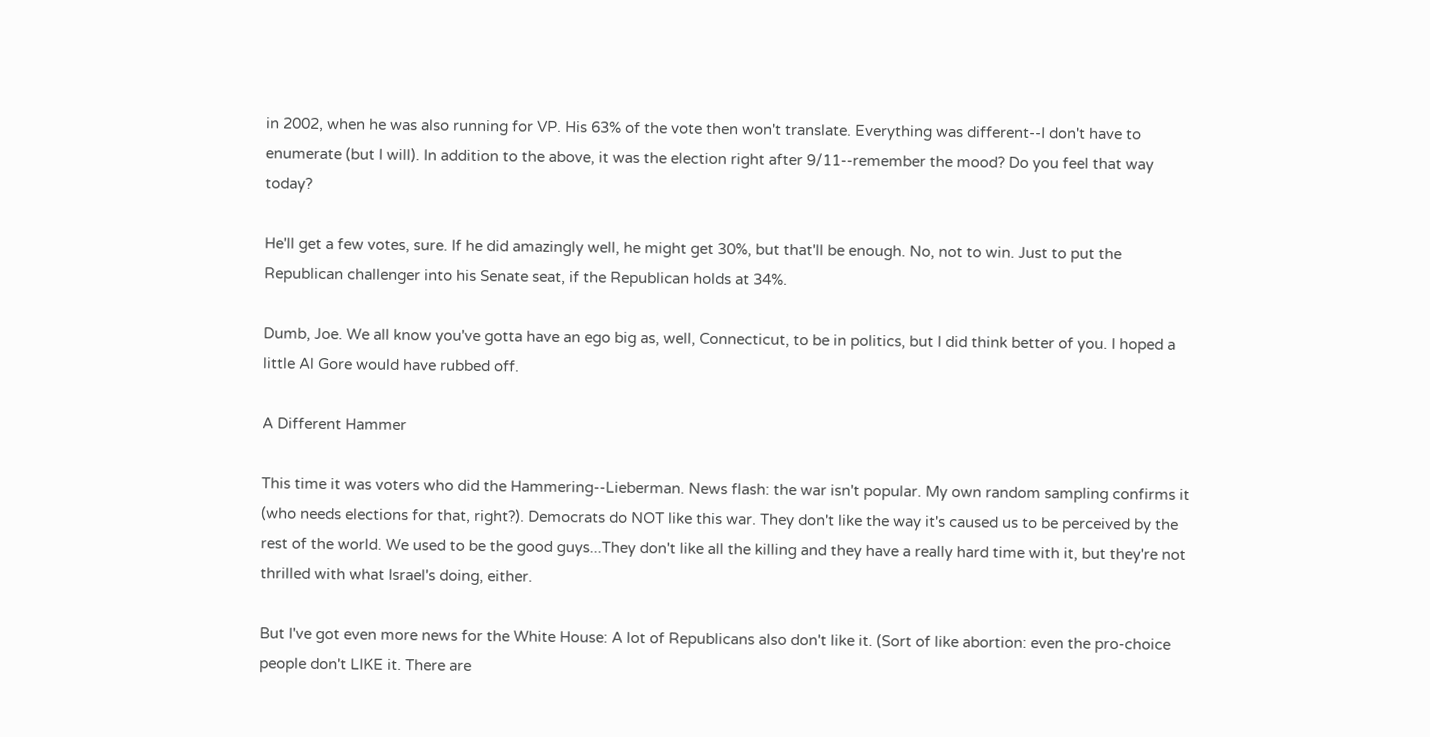in 2002, when he was also running for VP. His 63% of the vote then won't translate. Everything was different--I don't have to enumerate (but I will). In addition to the above, it was the election right after 9/11--remember the mood? Do you feel that way today?

He'll get a few votes, sure. If he did amazingly well, he might get 30%, but that'll be enough. No, not to win. Just to put the Republican challenger into his Senate seat, if the Republican holds at 34%.

Dumb, Joe. We all know you've gotta have an ego big as, well, Connecticut, to be in politics, but I did think better of you. I hoped a little Al Gore would have rubbed off.

A Different Hammer

This time it was voters who did the Hammering--Lieberman. News flash: the war isn't popular. My own random sampling confirms it (who needs elections for that, right?). Democrats do NOT like this war. They don't like the way it's caused us to be perceived by the rest of the world. We used to be the good guys...They don't like all the killing and they have a really hard time with it, but they're not thrilled with what Israel's doing, either.

But I've got even more news for the White House: A lot of Republicans also don't like it. (Sort of like abortion: even the pro-choice people don't LIKE it. There are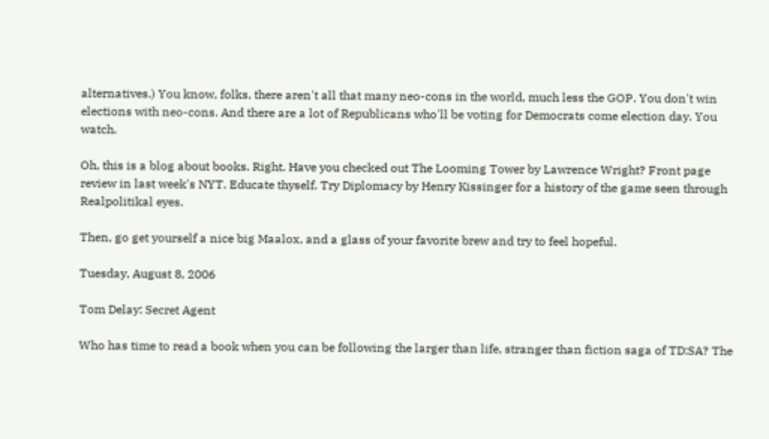alternatives.) You know, folks, there aren't all that many neo-cons in the world, much less the GOP. You don't win elections with neo-cons. And there are a lot of Republicans who'll be voting for Democrats come election day. You watch.

Oh, this is a blog about books. Right. Have you checked out The Looming Tower by Lawrence Wright? Front page review in last week's NYT. Educate thyself. Try Diplomacy by Henry Kissinger for a history of the game seen through Realpolitikal eyes.

Then, go get yourself a nice big Maalox, and a glass of your favorite brew and try to feel hopeful.

Tuesday, August 8, 2006

Tom Delay: Secret Agent

Who has time to read a book when you can be following the larger than life, stranger than fiction saga of TD:SA? The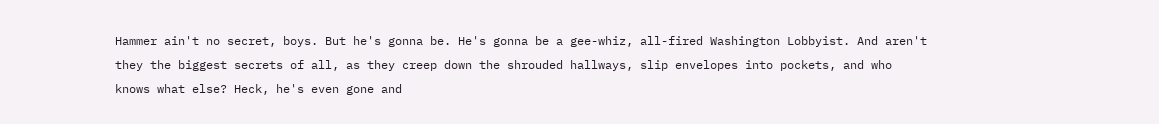Hammer ain't no secret, boys. But he's gonna be. He's gonna be a gee-whiz, all-fired Washington Lobbyist. And aren't they the biggest secrets of all, as they creep down the shrouded hallways, slip envelopes into pockets, and who knows what else? Heck, he's even gone and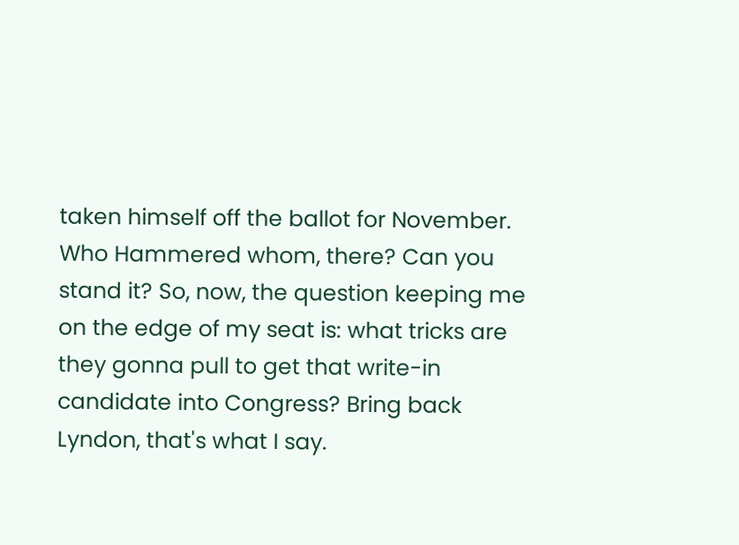taken himself off the ballot for November. Who Hammered whom, there? Can you stand it? So, now, the question keeping me on the edge of my seat is: what tricks are they gonna pull to get that write-in candidate into Congress? Bring back Lyndon, that's what I say.